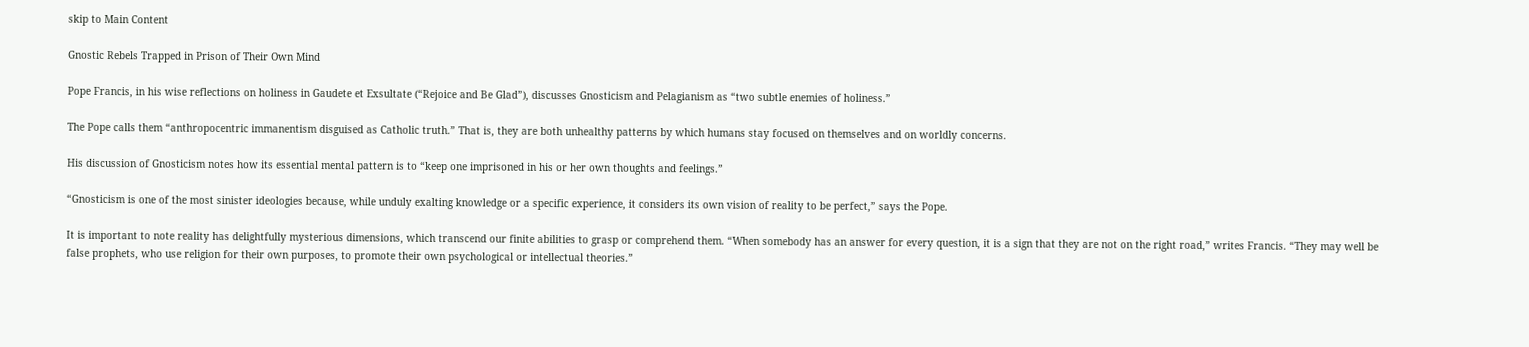skip to Main Content

Gnostic Rebels Trapped in Prison of Their Own Mind

Pope Francis, in his wise reflections on holiness in Gaudete et Exsultate (“Rejoice and Be Glad”), discusses Gnosticism and Pelagianism as “two subtle enemies of holiness.”

The Pope calls them “anthropocentric immanentism disguised as Catholic truth.” That is, they are both unhealthy patterns by which humans stay focused on themselves and on worldly concerns.

His discussion of Gnosticism notes how its essential mental pattern is to “keep one imprisoned in his or her own thoughts and feelings.”

“Gnosticism is one of the most sinister ideologies because, while unduly exalting knowledge or a specific experience, it considers its own vision of reality to be perfect,” says the Pope.

It is important to note reality has delightfully mysterious dimensions, which transcend our finite abilities to grasp or comprehend them. “When somebody has an answer for every question, it is a sign that they are not on the right road,” writes Francis. “They may well be false prophets, who use religion for their own purposes, to promote their own psychological or intellectual theories.”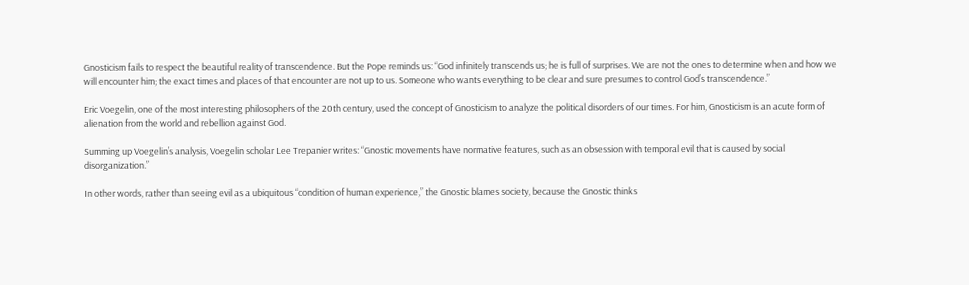Gnosticism fails to respect the beautiful reality of transcendence. But the Pope reminds us: “God infinitely transcends us; he is full of surprises. We are not the ones to determine when and how we will encounter him; the exact times and places of that encounter are not up to us. Someone who wants everything to be clear and sure presumes to control God’s transcendence.”

Eric Voegelin, one of the most interesting philosophers of the 20th century, used the concept of Gnosticism to analyze the political disorders of our times. For him, Gnosticism is an acute form of alienation from the world and rebellion against God.

Summing up Voegelin’s analysis, Voegelin scholar Lee Trepanier writes: “Gnostic movements have normative features, such as an obsession with temporal evil that is caused by social disorganization.”

In other words, rather than seeing evil as a ubiquitous “condition of human experience,” the Gnostic blames society, because the Gnostic thinks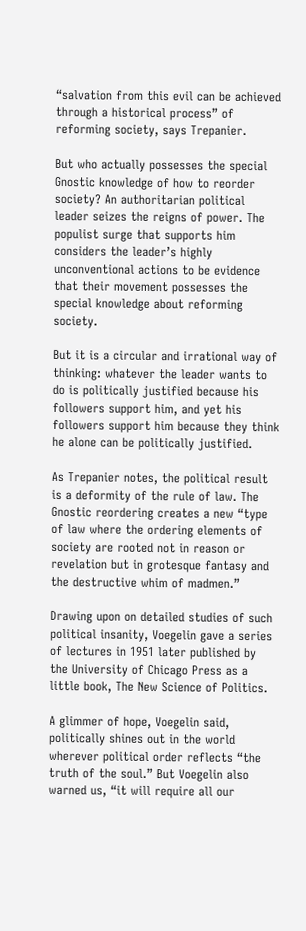“salvation from this evil can be achieved through a historical process” of reforming society, says Trepanier.

But who actually possesses the special Gnostic knowledge of how to reorder society? An authoritarian political leader seizes the reigns of power. The populist surge that supports him considers the leader’s highly unconventional actions to be evidence that their movement possesses the special knowledge about reforming society.

But it is a circular and irrational way of thinking: whatever the leader wants to do is politically justified because his followers support him, and yet his followers support him because they think he alone can be politically justified.

As Trepanier notes, the political result is a deformity of the rule of law. The Gnostic reordering creates a new “type of law where the ordering elements of society are rooted not in reason or revelation but in grotesque fantasy and the destructive whim of madmen.”

Drawing upon on detailed studies of such political insanity, Voegelin gave a series of lectures in 1951 later published by the University of Chicago Press as a little book, The New Science of Politics.

A glimmer of hope, Voegelin said, politically shines out in the world wherever political order reflects “the truth of the soul.” But Voegelin also warned us, “it will require all our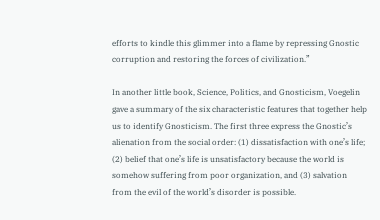efforts to kindle this glimmer into a flame by repressing Gnostic corruption and restoring the forces of civilization.”

In another little book, Science, Politics, and Gnosticism, Voegelin gave a summary of the six characteristic features that together help us to identify Gnosticism. The first three express the Gnostic’s alienation from the social order: (1) dissatisfaction with one’s life; (2) belief that one’s life is unsatisfactory because the world is somehow suffering from poor organization, and (3) salvation from the evil of the world’s disorder is possible.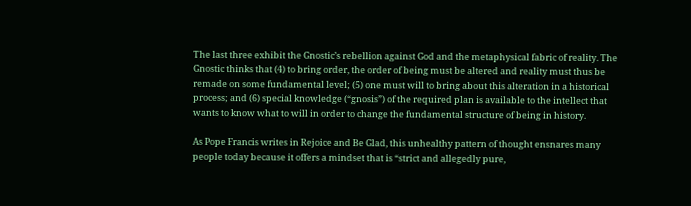The last three exhibit the Gnostic’s rebellion against God and the metaphysical fabric of reality. The Gnostic thinks that (4) to bring order, the order of being must be altered and reality must thus be remade on some fundamental level; (5) one must will to bring about this alteration in a historical process; and (6) special knowledge (“gnosis”) of the required plan is available to the intellect that wants to know what to will in order to change the fundamental structure of being in history.

As Pope Francis writes in Rejoice and Be Glad, this unhealthy pattern of thought ensnares many people today because it offers a mindset that is “strict and allegedly pure,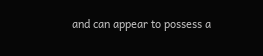and can appear to possess a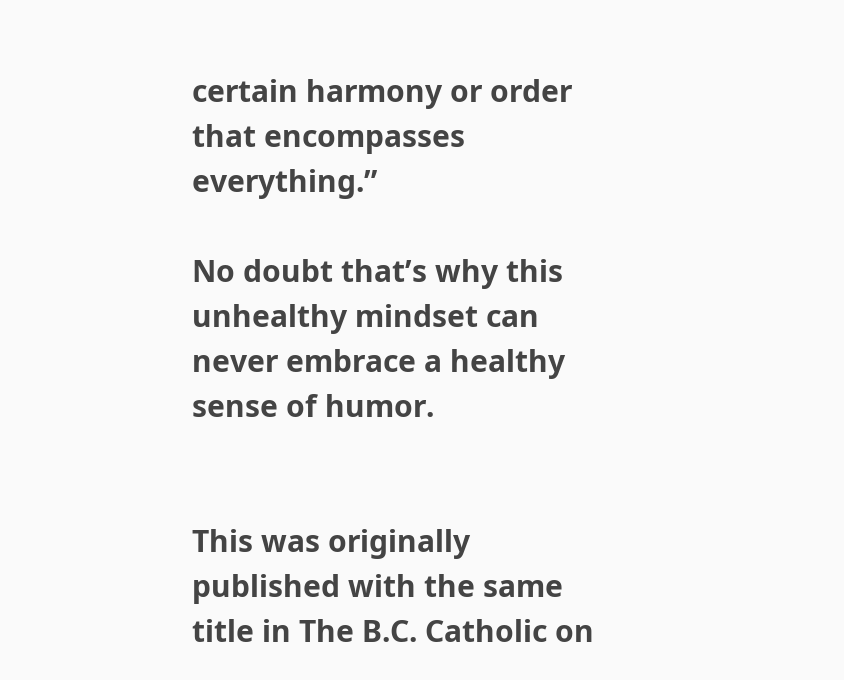certain harmony or order that encompasses everything.”

No doubt that’s why this unhealthy mindset can never embrace a healthy sense of humor.


This was originally published with the same title in The B.C. Catholic on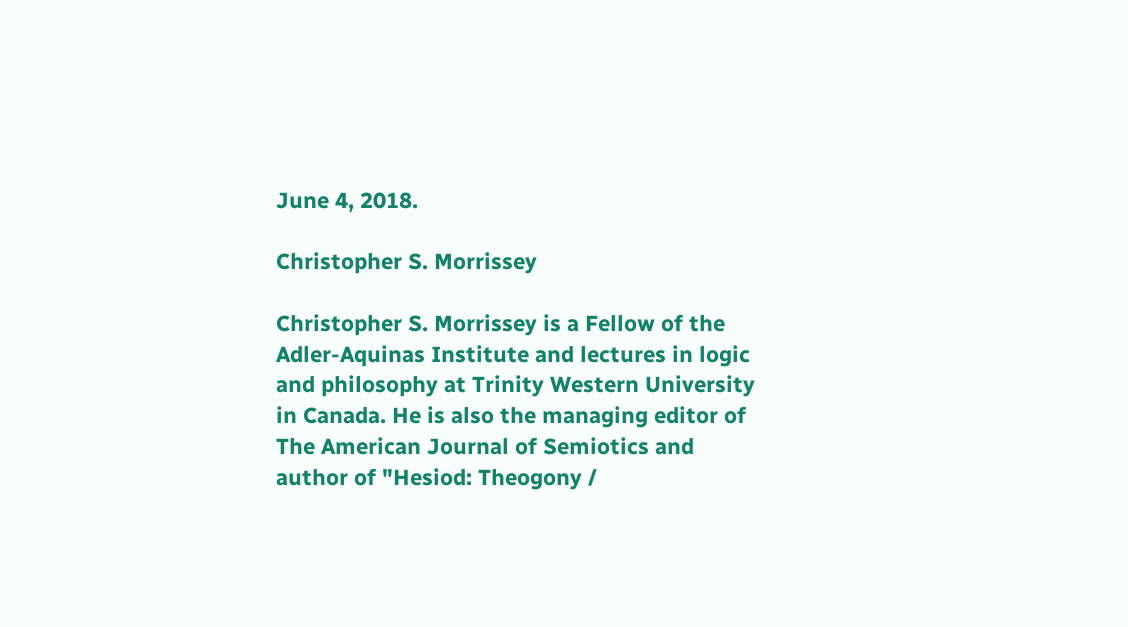June 4, 2018.

Christopher S. Morrissey

Christopher S. Morrissey is a Fellow of the Adler-Aquinas Institute and lectures in logic and philosophy at Trinity Western University in Canada. He is also the managing editor of The American Journal of Semiotics and author of "Hesiod: Theogony /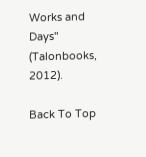Works and Days" (Talonbooks, 2012).

Back To Top